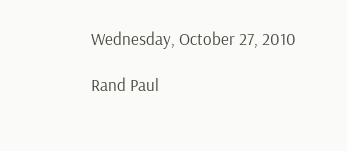Wednesday, October 27, 2010

Rand Paul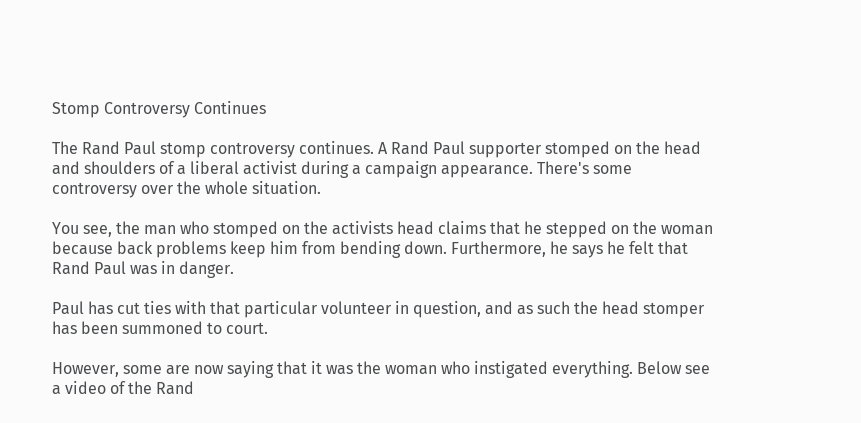Stomp Controversy Continues

The Rand Paul stomp controversy continues. A Rand Paul supporter stomped on the head and shoulders of a liberal activist during a campaign appearance. There's some controversy over the whole situation.

You see, the man who stomped on the activists head claims that he stepped on the woman because back problems keep him from bending down. Furthermore, he says he felt that Rand Paul was in danger.

Paul has cut ties with that particular volunteer in question, and as such the head stomper has been summoned to court.

However, some are now saying that it was the woman who instigated everything. Below see a video of the Rand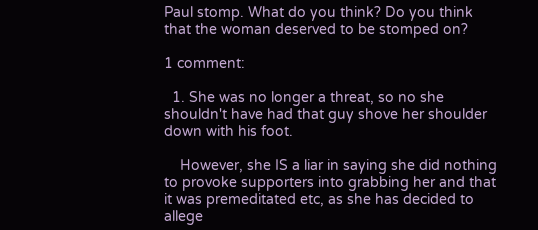Paul stomp. What do you think? Do you think that the woman deserved to be stomped on?

1 comment:

  1. She was no longer a threat, so no she shouldn't have had that guy shove her shoulder down with his foot.

    However, she IS a liar in saying she did nothing to provoke supporters into grabbing her and that it was premeditated etc, as she has decided to allege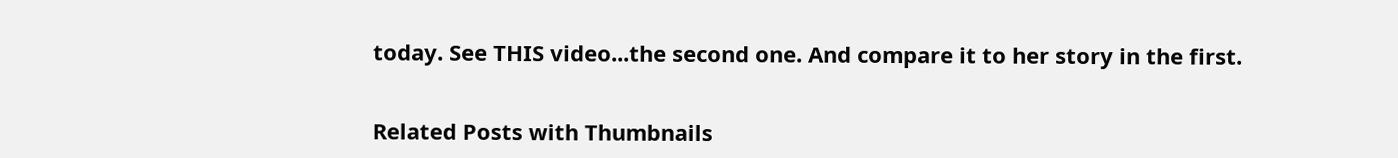today. See THIS video...the second one. And compare it to her story in the first.


Related Posts with Thumbnails